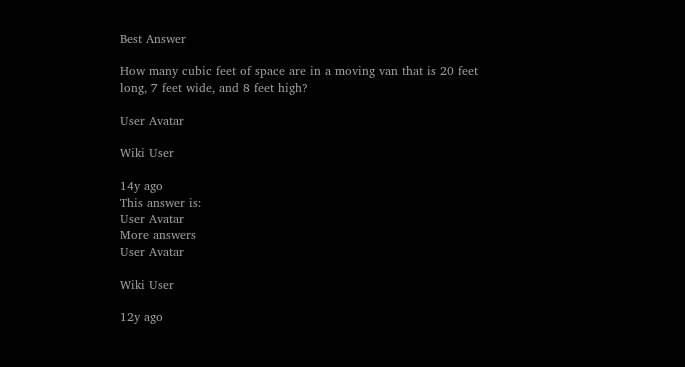Best Answer

How many cubic feet of space are in a moving van that is 20 feet long, 7 feet wide, and 8 feet high?

User Avatar

Wiki User

14y ago
This answer is:
User Avatar
More answers
User Avatar

Wiki User

12y ago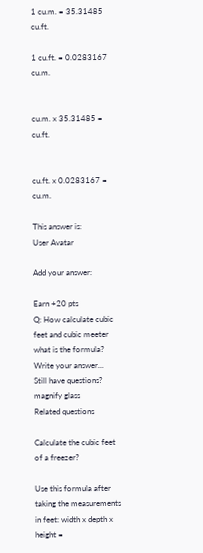1 cu.m. = 35.31485 cu.ft.

1 cu.ft. = 0.0283167 cu.m.


cu.m. x 35.31485 = cu.ft.


cu.ft. x 0.0283167 = cu.m.

This answer is:
User Avatar

Add your answer:

Earn +20 pts
Q: How calculate cubic feet and cubic meeter what is the formula?
Write your answer...
Still have questions?
magnify glass
Related questions

Calculate the cubic feet of a freezer?

Use this formula after taking the measurements in feet: width x depth x height =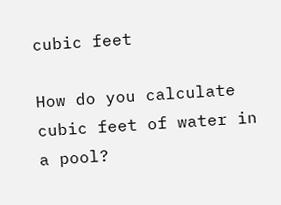cubic feet

How do you calculate cubic feet of water in a pool?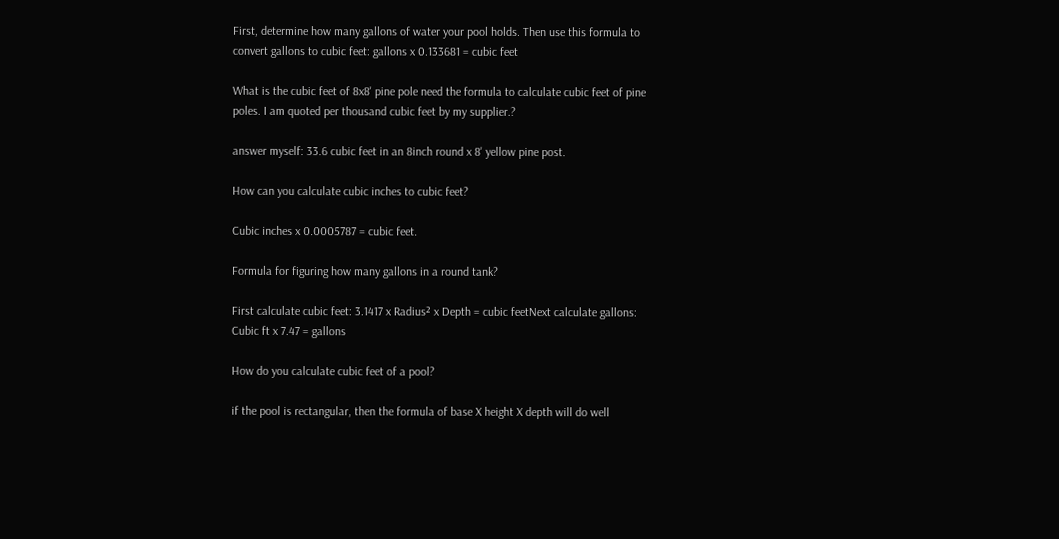First, determine how many gallons of water your pool holds. Then use this formula to convert gallons to cubic feet: gallons x 0.133681 = cubic feet

What is the cubic feet of 8x8' pine pole need the formula to calculate cubic feet of pine poles. I am quoted per thousand cubic feet by my supplier.?

answer myself: 33.6 cubic feet in an 8inch round x 8' yellow pine post.

How can you calculate cubic inches to cubic feet?

Cubic inches x 0.0005787 = cubic feet.

Formula for figuring how many gallons in a round tank?

First calculate cubic feet: 3.1417 x Radius² x Depth = cubic feetNext calculate gallons: Cubic ft x 7.47 = gallons

How do you calculate cubic feet of a pool?

if the pool is rectangular, then the formula of base X height X depth will do well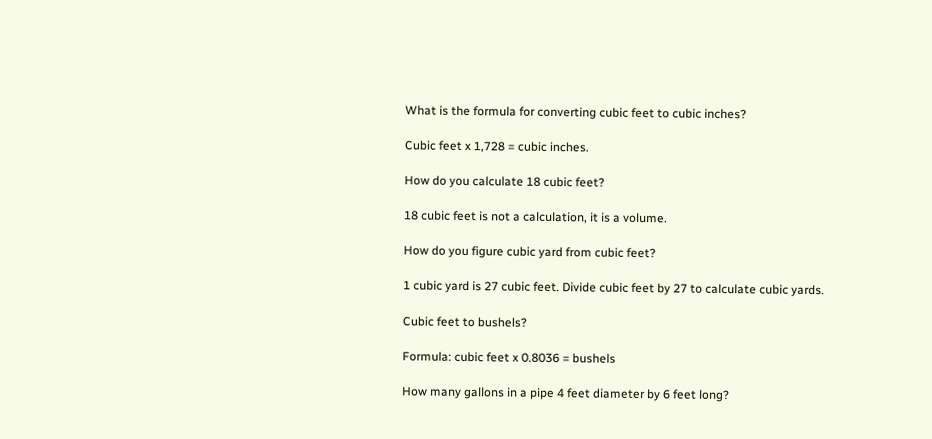What is the formula for converting cubic feet to cubic inches?

Cubic feet x 1,728 = cubic inches.

How do you calculate 18 cubic feet?

18 cubic feet is not a calculation, it is a volume.

How do you figure cubic yard from cubic feet?

1 cubic yard is 27 cubic feet. Divide cubic feet by 27 to calculate cubic yards.

Cubic feet to bushels?

Formula: cubic feet x 0.8036 = bushels

How many gallons in a pipe 4 feet diameter by 6 feet long?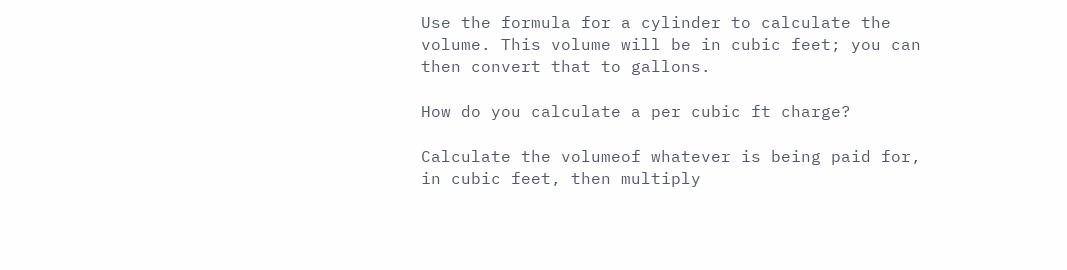Use the formula for a cylinder to calculate the volume. This volume will be in cubic feet; you can then convert that to gallons.

How do you calculate a per cubic ft charge?

Calculate the volumeof whatever is being paid for, in cubic feet, then multiply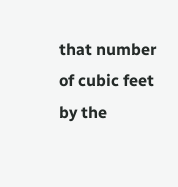that number of cubic feet by the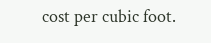cost per cubic foot.